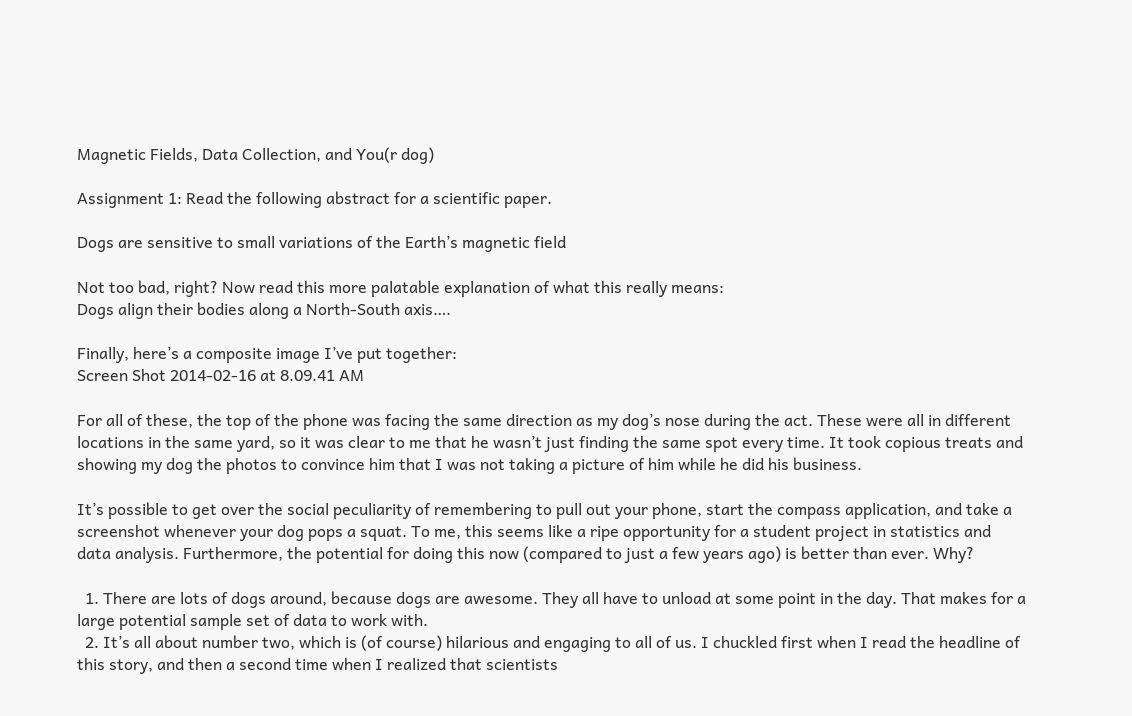Magnetic Fields, Data Collection, and You(r dog)

Assignment 1: Read the following abstract for a scientific paper.

Dogs are sensitive to small variations of the Earth’s magnetic field

Not too bad, right? Now read this more palatable explanation of what this really means:
Dogs align their bodies along a North-South axis….

Finally, here’s a composite image I’ve put together:
Screen Shot 2014-02-16 at 8.09.41 AM

For all of these, the top of the phone was facing the same direction as my dog’s nose during the act. These were all in different locations in the same yard, so it was clear to me that he wasn’t just finding the same spot every time. It took copious treats and showing my dog the photos to convince him that I was not taking a picture of him while he did his business.

It’s possible to get over the social peculiarity of remembering to pull out your phone, start the compass application, and take a screenshot whenever your dog pops a squat. To me, this seems like a ripe opportunity for a student project in statistics and data analysis. Furthermore, the potential for doing this now (compared to just a few years ago) is better than ever. Why?

  1. There are lots of dogs around, because dogs are awesome. They all have to unload at some point in the day. That makes for a large potential sample set of data to work with.
  2. It’s all about number two, which is (of course) hilarious and engaging to all of us. I chuckled first when I read the headline of this story, and then a second time when I realized that scientists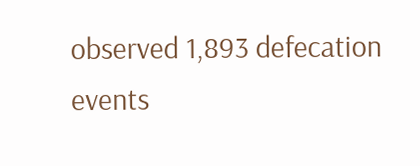observed 1,893 defecation events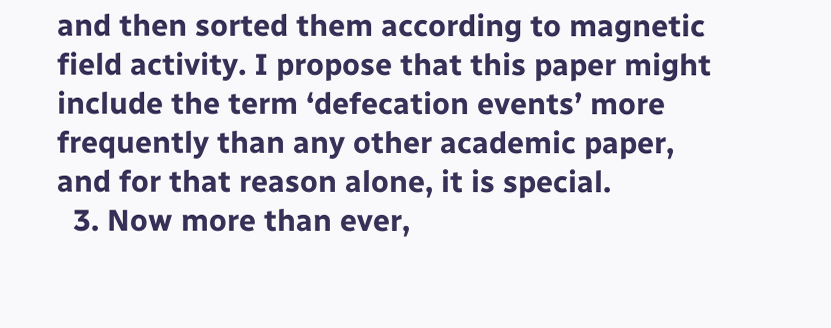and then sorted them according to magnetic field activity. I propose that this paper might include the term ‘defecation events’ more frequently than any other academic paper, and for that reason alone, it is special.
  3. Now more than ever,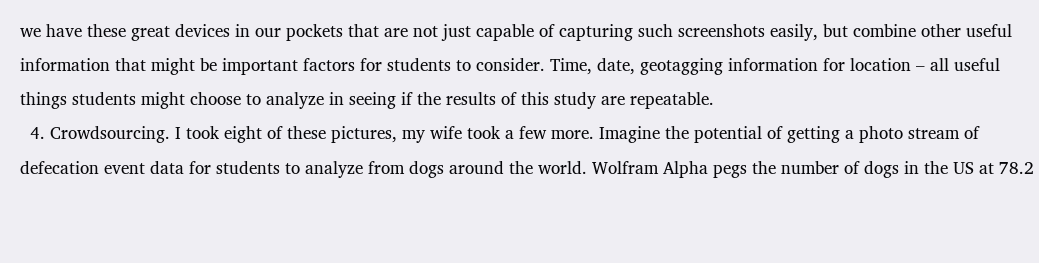we have these great devices in our pockets that are not just capable of capturing such screenshots easily, but combine other useful information that might be important factors for students to consider. Time, date, geotagging information for location – all useful things students might choose to analyze in seeing if the results of this study are repeatable.
  4. Crowdsourcing. I took eight of these pictures, my wife took a few more. Imagine the potential of getting a photo stream of defecation event data for students to analyze from dogs around the world. Wolfram Alpha pegs the number of dogs in the US at 78.2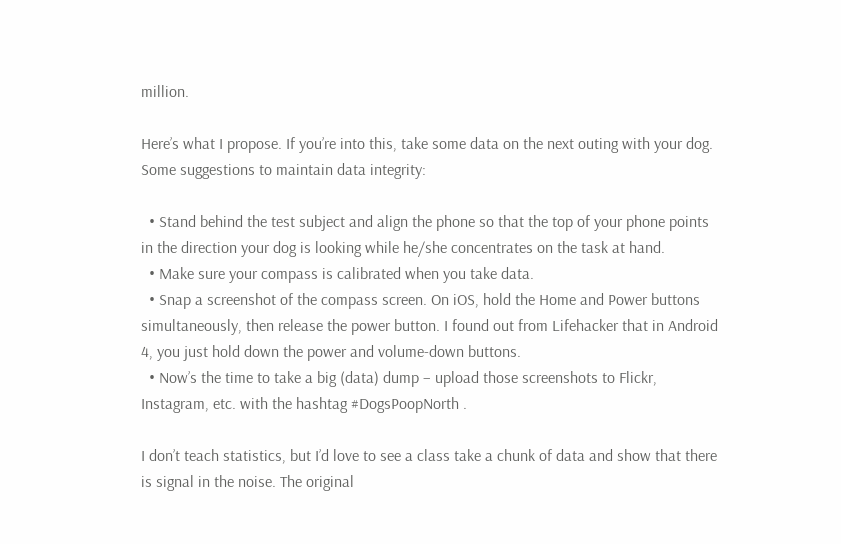million.

Here’s what I propose. If you’re into this, take some data on the next outing with your dog. Some suggestions to maintain data integrity:

  • Stand behind the test subject and align the phone so that the top of your phone points in the direction your dog is looking while he/she concentrates on the task at hand.
  • Make sure your compass is calibrated when you take data.
  • Snap a screenshot of the compass screen. On iOS, hold the Home and Power buttons simultaneously, then release the power button. I found out from Lifehacker that in Android 4, you just hold down the power and volume-down buttons.
  • Now’s the time to take a big (data) dump – upload those screenshots to Flickr, Instagram, etc. with the hashtag #DogsPoopNorth .

I don’t teach statistics, but I’d love to see a class take a chunk of data and show that there is signal in the noise. The original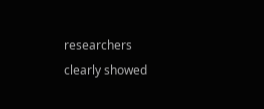researchers clearly showed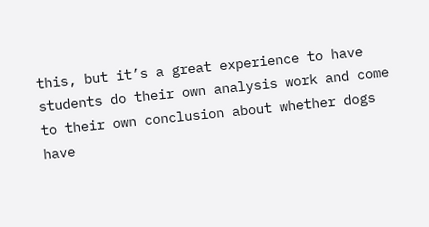this, but it’s a great experience to have students do their own analysis work and come to their own conclusion about whether dogs have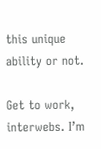this unique ability or not.

Get to work, interwebs. I’m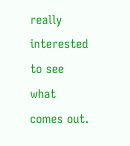really interested to see what comes out.